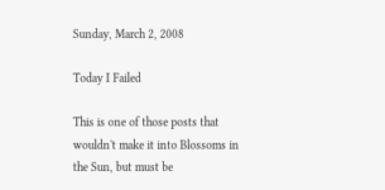Sunday, March 2, 2008

Today I Failed

This is one of those posts that wouldn't make it into Blossoms in the Sun, but must be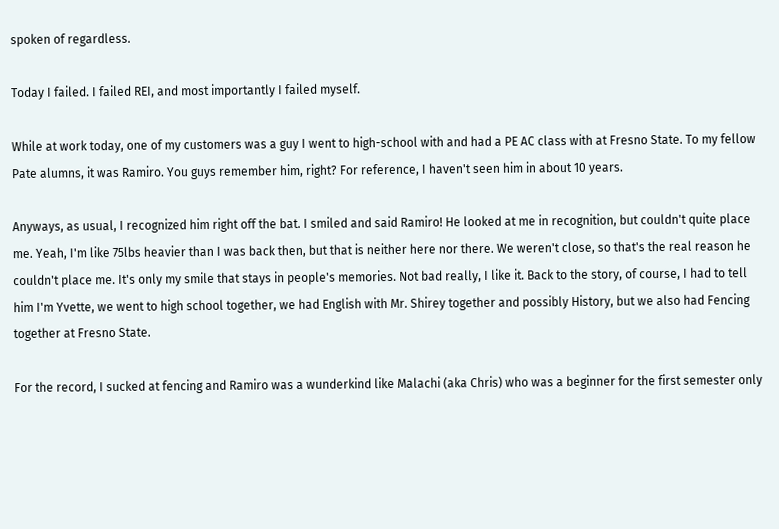spoken of regardless.

Today I failed. I failed REI, and most importantly I failed myself.

While at work today, one of my customers was a guy I went to high-school with and had a PE AC class with at Fresno State. To my fellow Pate alumns, it was Ramiro. You guys remember him, right? For reference, I haven't seen him in about 10 years.

Anyways, as usual, I recognized him right off the bat. I smiled and said Ramiro! He looked at me in recognition, but couldn't quite place me. Yeah, I'm like 75lbs heavier than I was back then, but that is neither here nor there. We weren't close, so that's the real reason he couldn't place me. It's only my smile that stays in people's memories. Not bad really, I like it. Back to the story, of course, I had to tell him I'm Yvette, we went to high school together, we had English with Mr. Shirey together and possibly History, but we also had Fencing together at Fresno State.

For the record, I sucked at fencing and Ramiro was a wunderkind like Malachi (aka Chris) who was a beginner for the first semester only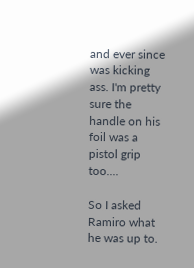and ever since was kicking ass. I'm pretty sure the handle on his foil was a pistol grip too....

So I asked Ramiro what he was up to.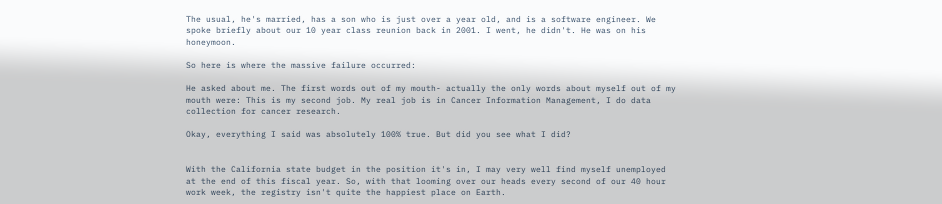The usual, he's married, has a son who is just over a year old, and is a software engineer. We spoke briefly about our 10 year class reunion back in 2001. I went, he didn't. He was on his honeymoon.

So here is where the massive failure occurred:

He asked about me. The first words out of my mouth- actually the only words about myself out of my mouth were: This is my second job. My real job is in Cancer Information Management, I do data collection for cancer research.

Okay, everything I said was absolutely 100% true. But did you see what I did?


With the California state budget in the position it's in, I may very well find myself unemployed at the end of this fiscal year. So, with that looming over our heads every second of our 40 hour work week, the registry isn't quite the happiest place on Earth.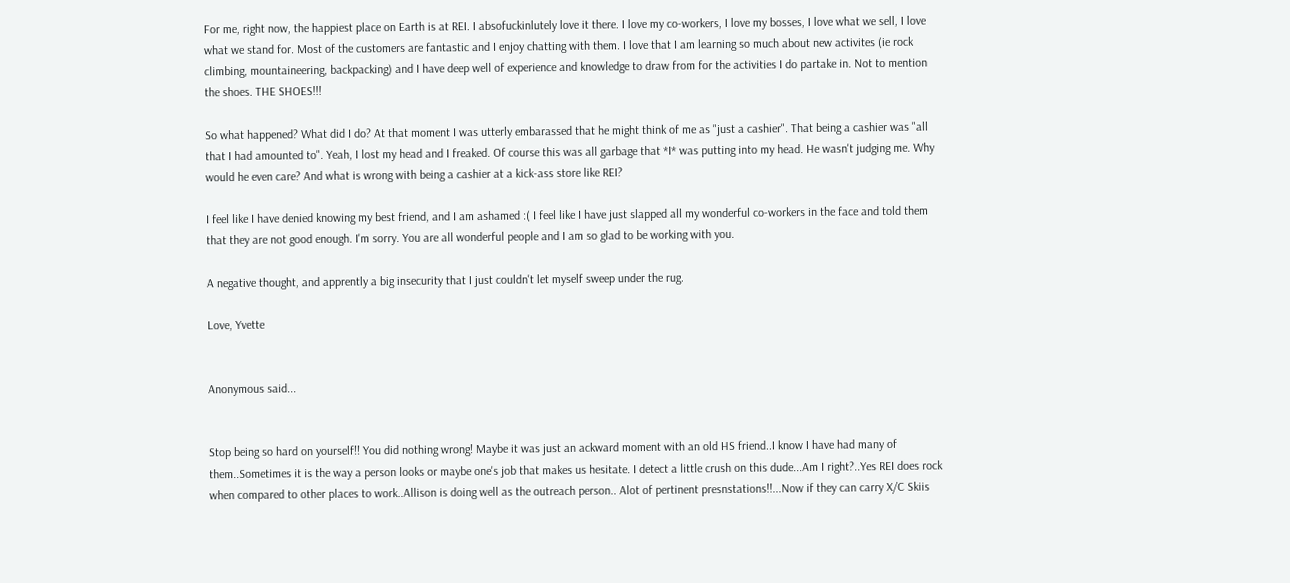For me, right now, the happiest place on Earth is at REI. I absofuckinlutely love it there. I love my co-workers, I love my bosses, I love what we sell, I love what we stand for. Most of the customers are fantastic and I enjoy chatting with them. I love that I am learning so much about new activites (ie rock climbing, mountaineering, backpacking) and I have deep well of experience and knowledge to draw from for the activities I do partake in. Not to mention the shoes. THE SHOES!!!

So what happened? What did I do? At that moment I was utterly embarassed that he might think of me as "just a cashier". That being a cashier was "all that I had amounted to". Yeah, I lost my head and I freaked. Of course this was all garbage that *I* was putting into my head. He wasn't judging me. Why would he even care? And what is wrong with being a cashier at a kick-ass store like REI?

I feel like I have denied knowing my best friend, and I am ashamed :( I feel like I have just slapped all my wonderful co-workers in the face and told them that they are not good enough. I'm sorry. You are all wonderful people and I am so glad to be working with you.

A negative thought, and apprently a big insecurity that I just couldn't let myself sweep under the rug.

Love, Yvette


Anonymous said...


Stop being so hard on yourself!! You did nothing wrong! Maybe it was just an ackward moment with an old HS friend..I know I have had many of them..Sometimes it is the way a person looks or maybe one's job that makes us hesitate. I detect a little crush on this dude...Am I right?..Yes REI does rock when compared to other places to work..Allison is doing well as the outreach person.. Alot of pertinent presnstations!!...Now if they can carry X/C Skiis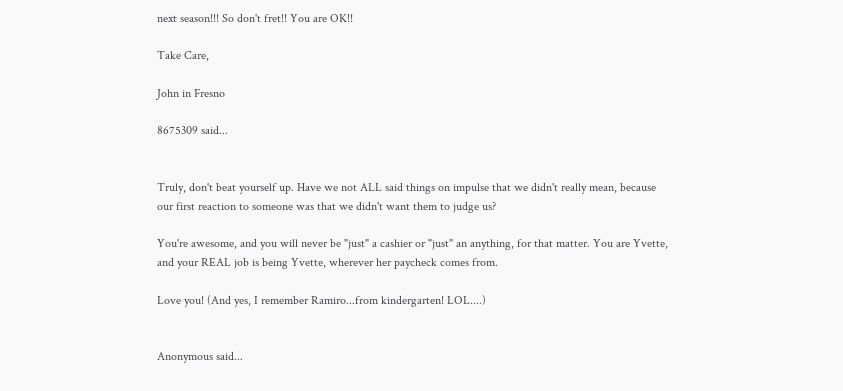next season!!! So don't fret!! You are OK!!

Take Care,

John in Fresno

8675309 said...


Truly, don't beat yourself up. Have we not ALL said things on impulse that we didn't really mean, because our first reaction to someone was that we didn't want them to judge us?

You're awesome, and you will never be "just" a cashier or "just" an anything, for that matter. You are Yvette, and your REAL job is being Yvette, wherever her paycheck comes from.

Love you! (And yes, I remember Ramiro...from kindergarten! LOL....)


Anonymous said...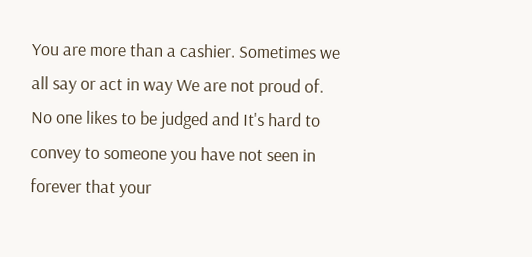You are more than a cashier. Sometimes we all say or act in way We are not proud of. No one likes to be judged and It's hard to convey to someone you have not seen in forever that your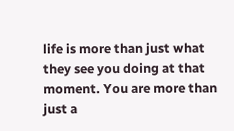life is more than just what they see you doing at that moment. You are more than just a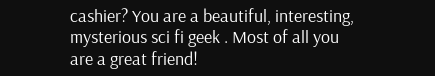cashier? You are a beautiful, interesting, mysterious sci fi geek . Most of all you are a great friend!